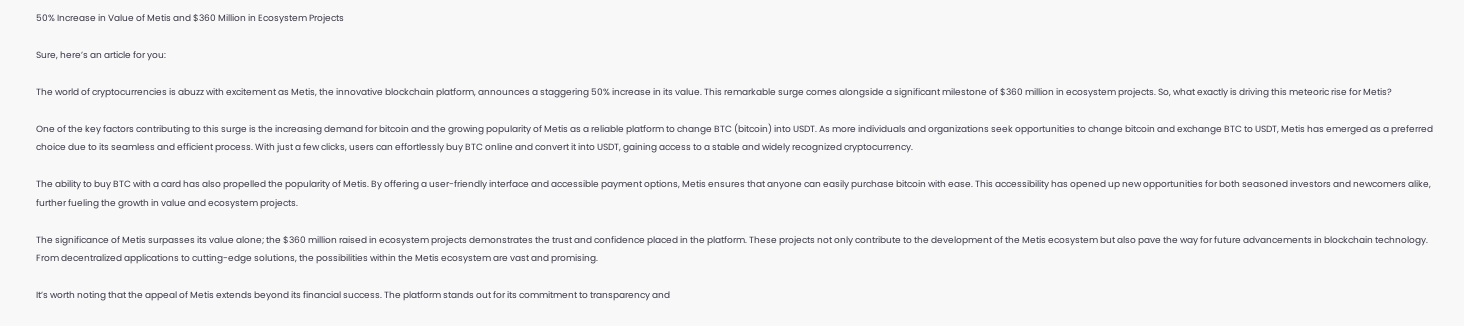50% Increase in Value of Metis and $360 Million in Ecosystem Projects

Sure, here’s an article for you:

The world of cryptocurrencies is abuzz with excitement as Metis, the innovative blockchain platform, announces a staggering 50% increase in its value. This remarkable surge comes alongside a significant milestone of $360 million in ecosystem projects. So, what exactly is driving this meteoric rise for Metis?

One of the key factors contributing to this surge is the increasing demand for bitcoin and the growing popularity of Metis as a reliable platform to change BTC (bitcoin) into USDT. As more individuals and organizations seek opportunities to change bitcoin and exchange BTC to USDT, Metis has emerged as a preferred choice due to its seamless and efficient process. With just a few clicks, users can effortlessly buy BTC online and convert it into USDT, gaining access to a stable and widely recognized cryptocurrency.

The ability to buy BTC with a card has also propelled the popularity of Metis. By offering a user-friendly interface and accessible payment options, Metis ensures that anyone can easily purchase bitcoin with ease. This accessibility has opened up new opportunities for both seasoned investors and newcomers alike, further fueling the growth in value and ecosystem projects.

The significance of Metis surpasses its value alone; the $360 million raised in ecosystem projects demonstrates the trust and confidence placed in the platform. These projects not only contribute to the development of the Metis ecosystem but also pave the way for future advancements in blockchain technology. From decentralized applications to cutting-edge solutions, the possibilities within the Metis ecosystem are vast and promising.

It’s worth noting that the appeal of Metis extends beyond its financial success. The platform stands out for its commitment to transparency and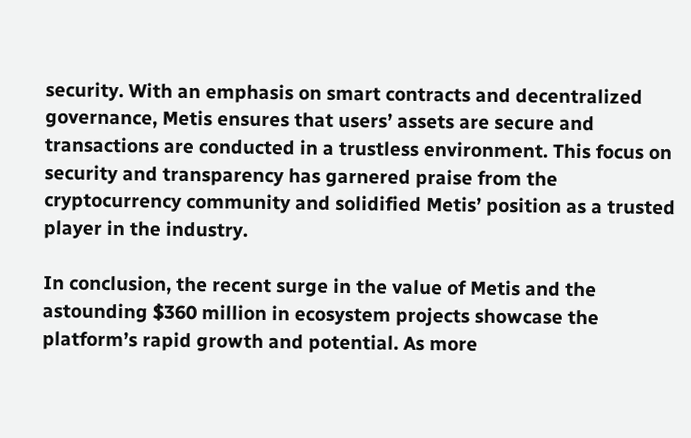security. With an emphasis on smart contracts and decentralized governance, Metis ensures that users’ assets are secure and transactions are conducted in a trustless environment. This focus on security and transparency has garnered praise from the cryptocurrency community and solidified Metis’ position as a trusted player in the industry.

In conclusion, the recent surge in the value of Metis and the astounding $360 million in ecosystem projects showcase the platform’s rapid growth and potential. As more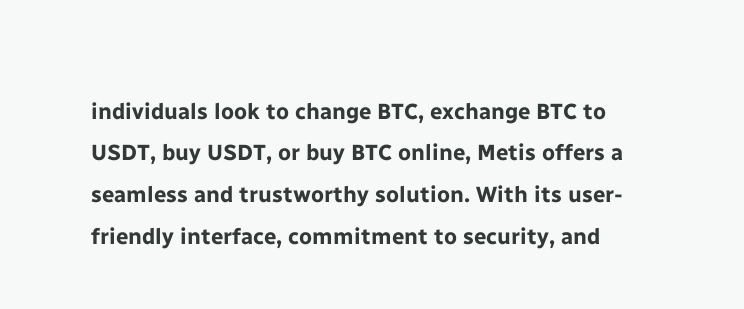individuals look to change BTC, exchange BTC to USDT, buy USDT, or buy BTC online, Metis offers a seamless and trustworthy solution. With its user-friendly interface, commitment to security, and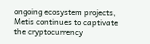ongoing ecosystem projects, Metis continues to captivate the cryptocurrency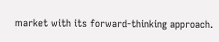market with its forward-thinking approach.